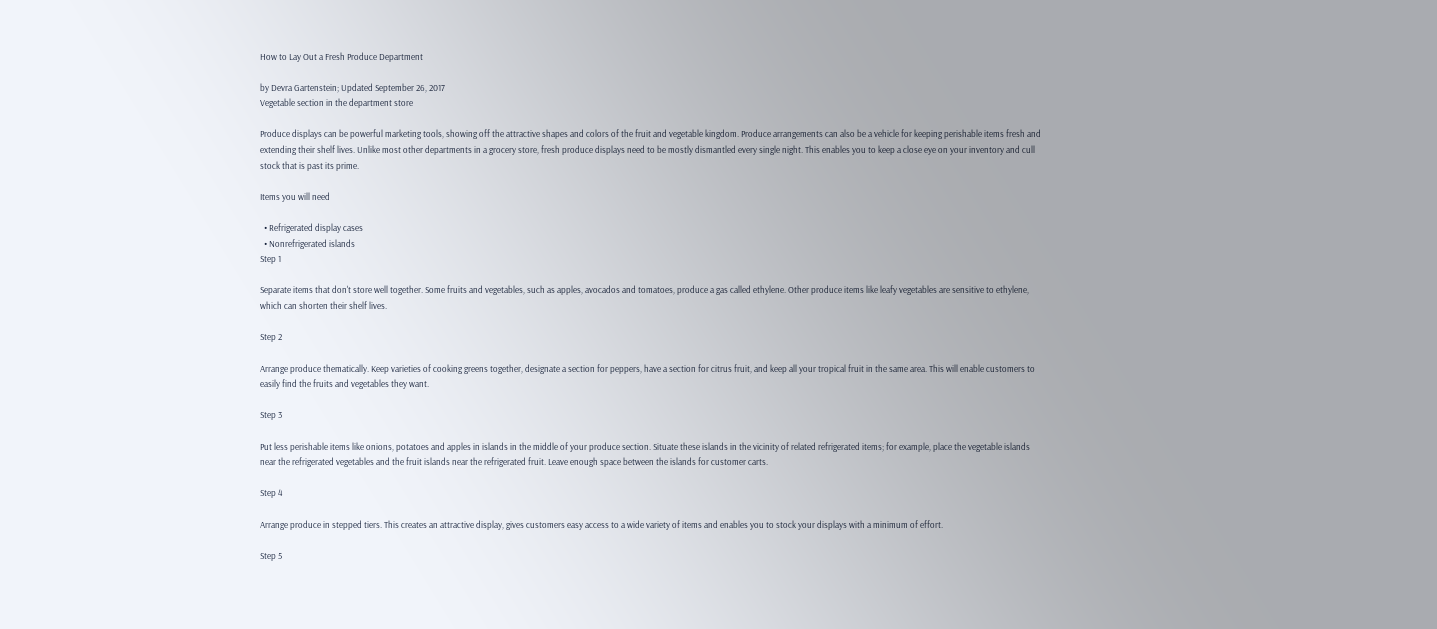How to Lay Out a Fresh Produce Department

by Devra Gartenstein; Updated September 26, 2017
Vegetable section in the department store

Produce displays can be powerful marketing tools, showing off the attractive shapes and colors of the fruit and vegetable kingdom. Produce arrangements can also be a vehicle for keeping perishable items fresh and extending their shelf lives. Unlike most other departments in a grocery store, fresh produce displays need to be mostly dismantled every single night. This enables you to keep a close eye on your inventory and cull stock that is past its prime.

Items you will need

  • Refrigerated display cases
  • Nonrefrigerated islands
Step 1

Separate items that don't store well together. Some fruits and vegetables, such as apples, avocados and tomatoes, produce a gas called ethylene. Other produce items like leafy vegetables are sensitive to ethylene, which can shorten their shelf lives.

Step 2

Arrange produce thematically. Keep varieties of cooking greens together, designate a section for peppers, have a section for citrus fruit, and keep all your tropical fruit in the same area. This will enable customers to easily find the fruits and vegetables they want.

Step 3

Put less perishable items like onions, potatoes and apples in islands in the middle of your produce section. Situate these islands in the vicinity of related refrigerated items; for example, place the vegetable islands near the refrigerated vegetables and the fruit islands near the refrigerated fruit. Leave enough space between the islands for customer carts.

Step 4

Arrange produce in stepped tiers. This creates an attractive display, gives customers easy access to a wide variety of items and enables you to stock your displays with a minimum of effort.

Step 5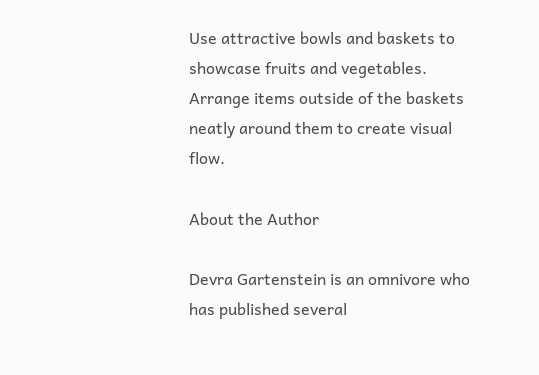Use attractive bowls and baskets to showcase fruits and vegetables. Arrange items outside of the baskets neatly around them to create visual flow.

About the Author

Devra Gartenstein is an omnivore who has published several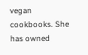vegan cookbooks. She has owned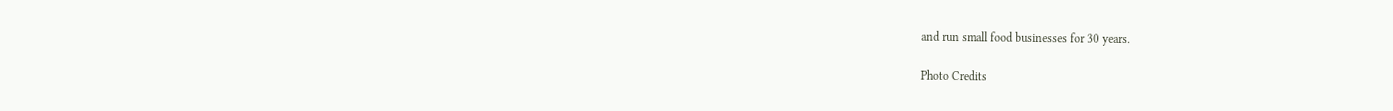and run small food businesses for 30 years.

Photo Credits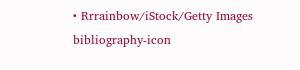• Rrrainbow/iStock/Getty Images
bibliography-icon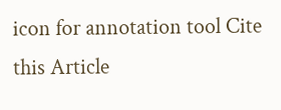icon for annotation tool Cite this Article